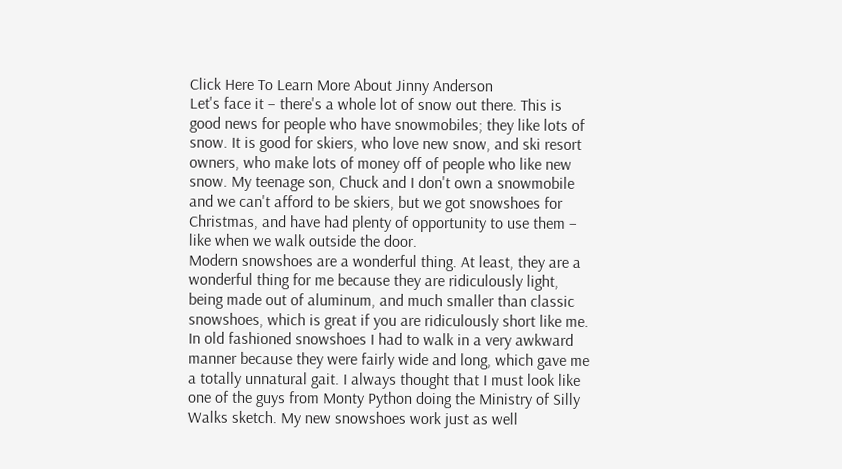Click Here To Learn More About Jinny Anderson
Let's face it – there's a whole lot of snow out there. This is good news for people who have snowmobiles; they like lots of snow. It is good for skiers, who love new snow, and ski resort owners, who make lots of money off of people who like new snow. My teenage son, Chuck and I don't own a snowmobile and we can't afford to be skiers, but we got snowshoes for Christmas, and have had plenty of opportunity to use them – like when we walk outside the door.
Modern snowshoes are a wonderful thing. At least, they are a wonderful thing for me because they are ridiculously light, being made out of aluminum, and much smaller than classic snowshoes, which is great if you are ridiculously short like me. In old fashioned snowshoes I had to walk in a very awkward manner because they were fairly wide and long, which gave me a totally unnatural gait. I always thought that I must look like one of the guys from Monty Python doing the Ministry of Silly Walks sketch. My new snowshoes work just as well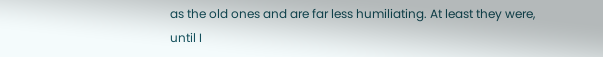as the old ones and are far less humiliating. At least they were, until I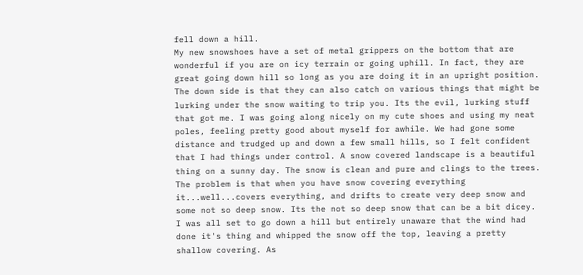fell down a hill.
My new snowshoes have a set of metal grippers on the bottom that are wonderful if you are on icy terrain or going uphill. In fact, they are great going down hill so long as you are doing it in an upright position. The down side is that they can also catch on various things that might be lurking under the snow waiting to trip you. Its the evil, lurking stuff that got me. I was going along nicely on my cute shoes and using my neat poles, feeling pretty good about myself for awhile. We had gone some distance and trudged up and down a few small hills, so I felt confident that I had things under control. A snow covered landscape is a beautiful thing on a sunny day. The snow is clean and pure and clings to the trees. The problem is that when you have snow covering everything it...well...covers everything, and drifts to create very deep snow and some not so deep snow. Its the not so deep snow that can be a bit dicey. I was all set to go down a hill but entirely unaware that the wind had done it's thing and whipped the snow off the top, leaving a pretty shallow covering. As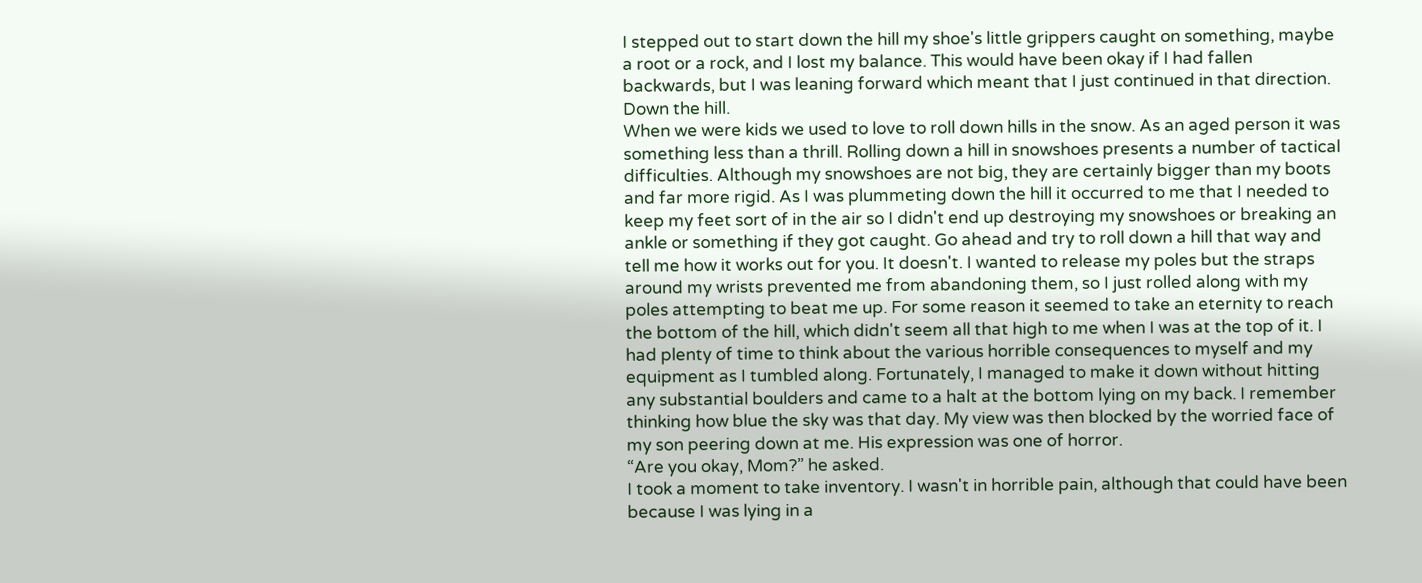I stepped out to start down the hill my shoe's little grippers caught on something, maybe a root or a rock, and I lost my balance. This would have been okay if I had fallen backwards, but I was leaning forward which meant that I just continued in that direction. Down the hill.
When we were kids we used to love to roll down hills in the snow. As an aged person it was something less than a thrill. Rolling down a hill in snowshoes presents a number of tactical difficulties. Although my snowshoes are not big, they are certainly bigger than my boots and far more rigid. As I was plummeting down the hill it occurred to me that I needed to keep my feet sort of in the air so I didn't end up destroying my snowshoes or breaking an ankle or something if they got caught. Go ahead and try to roll down a hill that way and tell me how it works out for you. It doesn't. I wanted to release my poles but the straps around my wrists prevented me from abandoning them, so I just rolled along with my poles attempting to beat me up. For some reason it seemed to take an eternity to reach the bottom of the hill, which didn't seem all that high to me when I was at the top of it. I had plenty of time to think about the various horrible consequences to myself and my equipment as I tumbled along. Fortunately, I managed to make it down without hitting any substantial boulders and came to a halt at the bottom lying on my back. I remember thinking how blue the sky was that day. My view was then blocked by the worried face of my son peering down at me. His expression was one of horror.
“Are you okay, Mom?” he asked.
I took a moment to take inventory. I wasn't in horrible pain, although that could have been because I was lying in a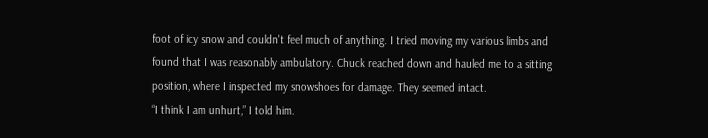foot of icy snow and couldn't feel much of anything. I tried moving my various limbs and found that I was reasonably ambulatory. Chuck reached down and hauled me to a sitting position, where I inspected my snowshoes for damage. They seemed intact.
“I think I am unhurt,” I told him.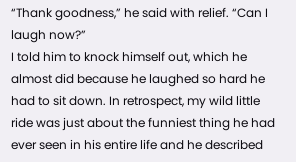“Thank goodness,” he said with relief. “Can I laugh now?”
I told him to knock himself out, which he almost did because he laughed so hard he had to sit down. In retrospect, my wild little ride was just about the funniest thing he had ever seen in his entire life and he described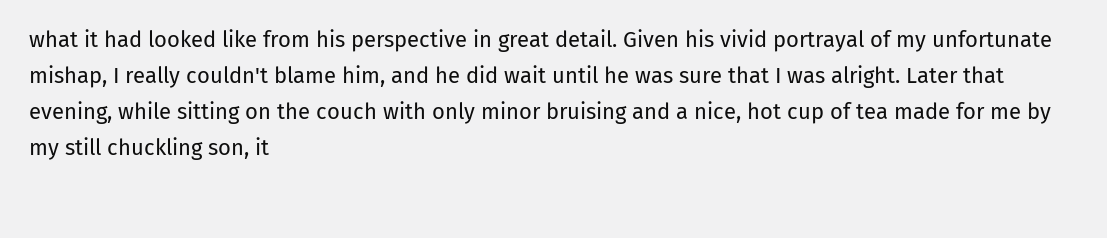what it had looked like from his perspective in great detail. Given his vivid portrayal of my unfortunate mishap, I really couldn't blame him, and he did wait until he was sure that I was alright. Later that evening, while sitting on the couch with only minor bruising and a nice, hot cup of tea made for me by my still chuckling son, it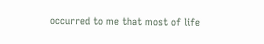occurred to me that most of life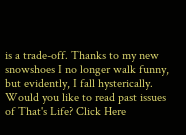is a trade-off. Thanks to my new snowshoes I no longer walk funny, but evidently, I fall hysterically.
Would you like to read past issues of That's Life? Click Here